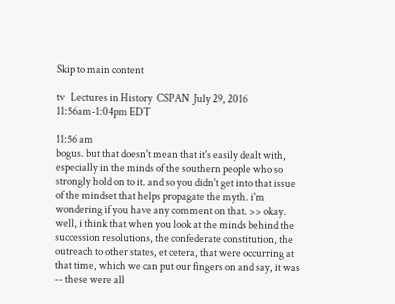Skip to main content

tv   Lectures in History  CSPAN  July 29, 2016 11:56am-1:04pm EDT

11:56 am
bogus. but that doesn't mean that it's easily dealt with, especially in the minds of the southern people who so strongly hold on to it. and so you didn't get into that issue of the mindset that helps propagate the myth. i'm wondering if you have any comment on that. >> okay. well, i think that when you look at the minds behind the succession resolutions, the confederate constitution, the outreach to other states, et cetera, that were occurring at that time, which we can put our fingers on and say, it was -- these were all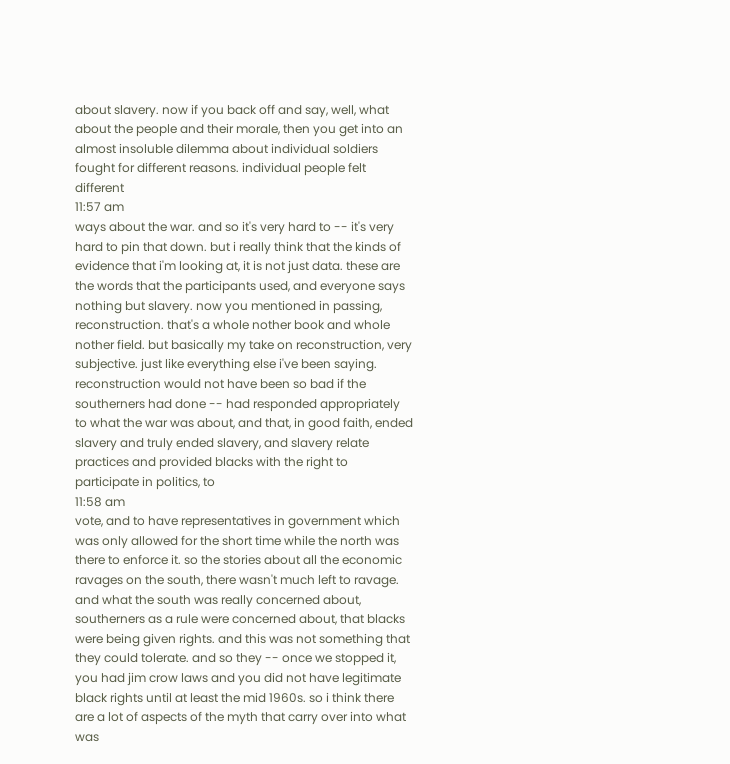about slavery. now if you back off and say, well, what about the people and their morale, then you get into an almost insoluble dilemma about individual soldiers fought for different reasons. individual people felt different
11:57 am
ways about the war. and so it's very hard to -- it's very hard to pin that down. but i really think that the kinds of evidence that i'm looking at, it is not just data. these are the words that the participants used, and everyone says nothing but slavery. now you mentioned in passing, reconstruction. that's a whole nother book and whole nother field. but basically my take on reconstruction, very subjective. just like everything else i've been saying. reconstruction would not have been so bad if the southerners had done -- had responded appropriately to what the war was about, and that, in good faith, ended slavery and truly ended slavery, and slavery relate practices and provided blacks with the right to participate in politics, to
11:58 am
vote, and to have representatives in government which was only allowed for the short time while the north was there to enforce it. so the stories about all the economic ravages on the south, there wasn't much left to ravage. and what the south was really concerned about, southerners as a rule were concerned about, that blacks were being given rights. and this was not something that they could tolerate. and so they -- once we stopped it, you had jim crow laws and you did not have legitimate black rights until at least the mid 1960s. so i think there are a lot of aspects of the myth that carry over into what was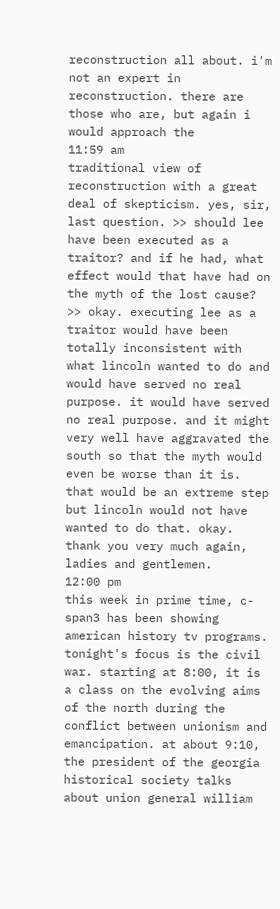reconstruction all about. i'm not an expert in reconstruction. there are those who are, but again i would approach the
11:59 am
traditional view of reconstruction with a great deal of skepticism. yes, sir, last question. >> should lee have been executed as a traitor? and if he had, what effect would that have had on the myth of the lost cause? >> okay. executing lee as a traitor would have been totally inconsistent with what lincoln wanted to do and would have served no real purpose. it would have served no real purpose. and it might very well have aggravated the south so that the myth would even be worse than it is. that would be an extreme step but lincoln would not have wanted to do that. okay. thank you very much again, ladies and gentlemen.
12:00 pm
this week in prime time, c-span3 has been showing american history tv programs. tonight's focus is the civil war. starting at 8:00, it is a class on the evolving aims of the north during the conflict between unionism and emancipation. at about 9:10, the president of the georgia historical society talks about union general william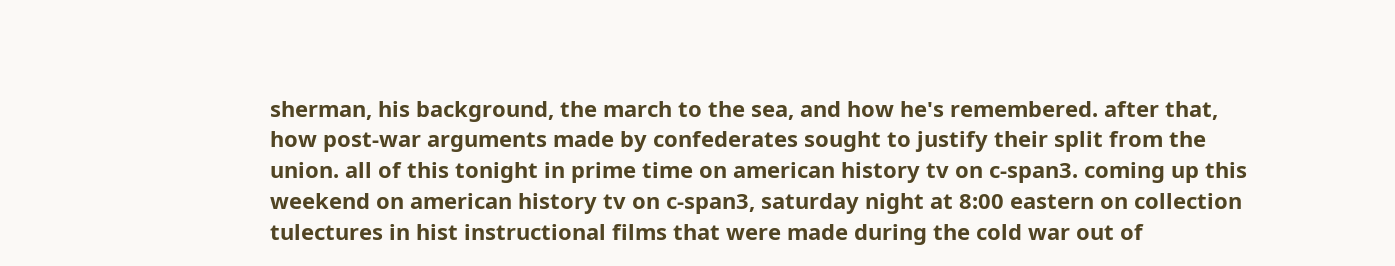sherman, his background, the march to the sea, and how he's remembered. after that, how post-war arguments made by confederates sought to justify their split from the union. all of this tonight in prime time on american history tv on c-span3. coming up this weekend on american history tv on c-span3, saturday night at 8:00 eastern on collection tulectures in hist instructional films that were made during the cold war out of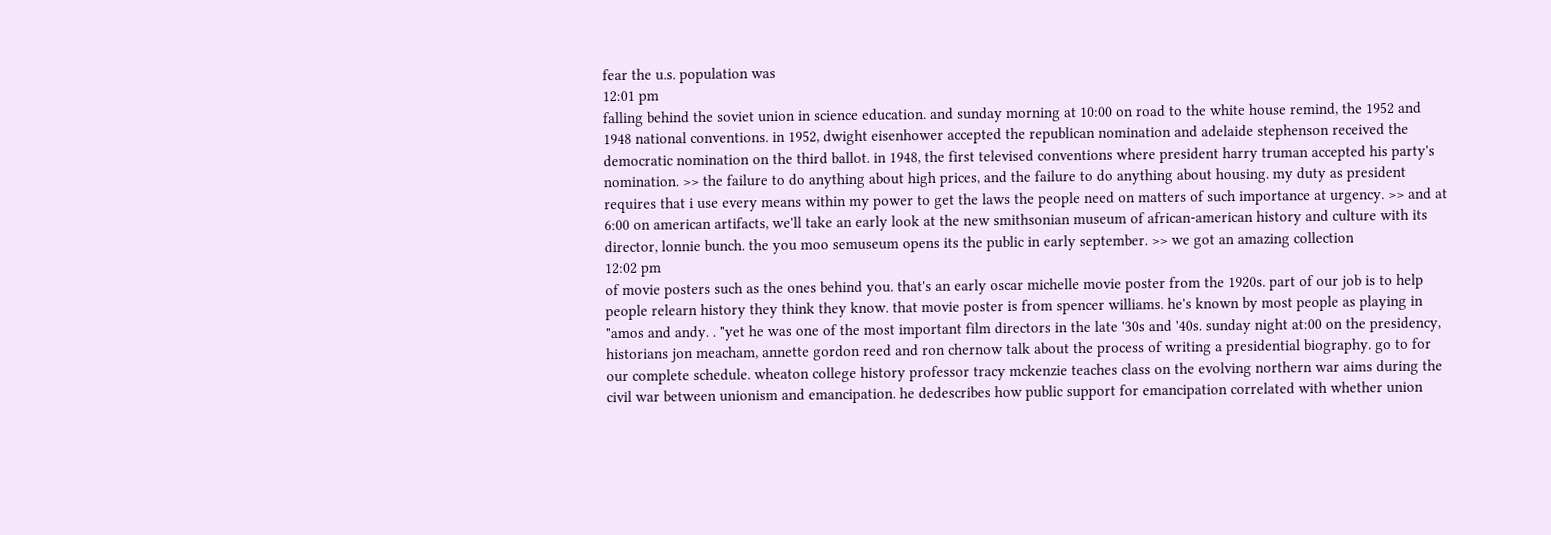fear the u.s. population was
12:01 pm
falling behind the soviet union in science education. and sunday morning at 10:00 on road to the white house remind, the 1952 and 1948 national conventions. in 1952, dwight eisenhower accepted the republican nomination and adelaide stephenson received the democratic nomination on the third ballot. in 1948, the first televised conventions where president harry truman accepted his party's nomination. >> the failure to do anything about high prices, and the failure to do anything about housing. my duty as president requires that i use every means within my power to get the laws the people need on matters of such importance at urgency. >> and at 6:00 on american artifacts, we'll take an early look at the new smithsonian museum of african-american history and culture with its director, lonnie bunch. the you moo semuseum opens its the public in early september. >> we got an amazing collection
12:02 pm
of movie posters such as the ones behind you. that's an early oscar michelle movie poster from the 1920s. part of our job is to help people relearn history they think they know. that movie poster is from spencer williams. he's known by most people as playing in "amos and andy. . "yet he was one of the most important film directors in the late '30s and '40s. sunday night at:00 on the presidency, historians jon meacham, annette gordon reed and ron chernow talk about the process of writing a presidential biography. go to for our complete schedule. wheaton college history professor tracy mckenzie teaches class on the evolving northern war aims during the civil war between unionism and emancipation. he dedescribes how public support for emancipation correlated with whether union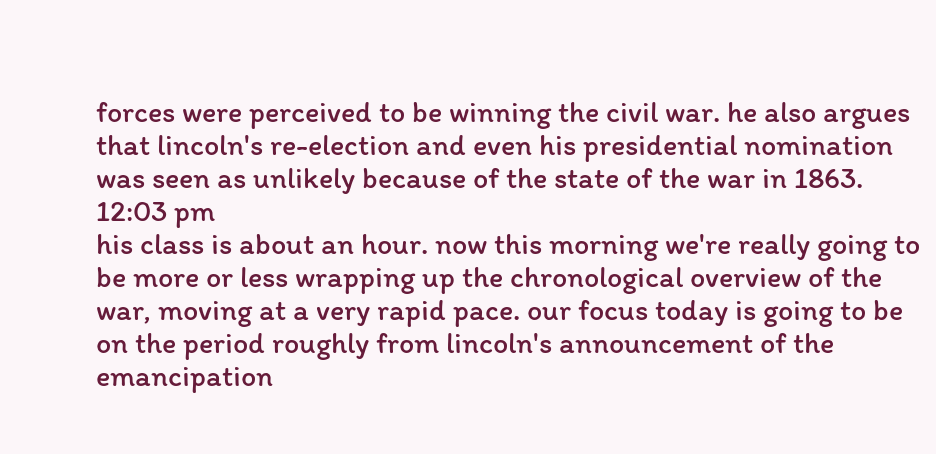forces were perceived to be winning the civil war. he also argues that lincoln's re-election and even his presidential nomination was seen as unlikely because of the state of the war in 1863.
12:03 pm
his class is about an hour. now this morning we're really going to be more or less wrapping up the chronological overview of the war, moving at a very rapid pace. our focus today is going to be on the period roughly from lincoln's announcement of the emancipation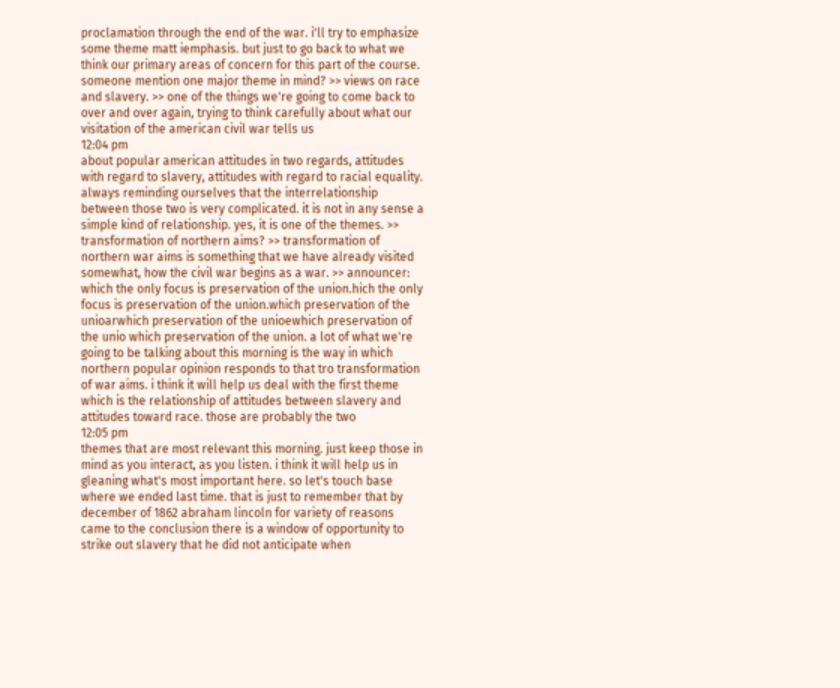proclamation through the end of the war. i'll try to emphasize some theme matt iemphasis. but just to go back to what we think our primary areas of concern for this part of the course. someone mention one major theme in mind? >> views on race and slavery. >> one of the things we're going to come back to over and over again, trying to think carefully about what our visitation of the american civil war tells us
12:04 pm
about popular american attitudes in two regards, attitudes with regard to slavery, attitudes with regard to racial equality. always reminding ourselves that the interrelationship between those two is very complicated. it is not in any sense a simple kind of relationship. yes, it is one of the themes. >> transformation of northern aims? >> transformation of northern war aims is something that we have already visited somewhat, how the civil war begins as a war. >> announcer: which the only focus is preservation of the union.hich the only focus is preservation of the union.which preservation of the unioarwhich preservation of the unioewhich preservation of the unio which preservation of the union. a lot of what we're going to be talking about this morning is the way in which northern popular opinion responds to that tro transformation of war aims. i think it will help us deal with the first theme which is the relationship of attitudes between slavery and attitudes toward race. those are probably the two
12:05 pm
themes that are most relevant this morning. just keep those in mind as you interact, as you listen. i think it will help us in gleaning what's most important here. so let's touch base where we ended last time. that is just to remember that by december of 1862 abraham lincoln for variety of reasons came to the conclusion there is a window of opportunity to strike out slavery that he did not anticipate when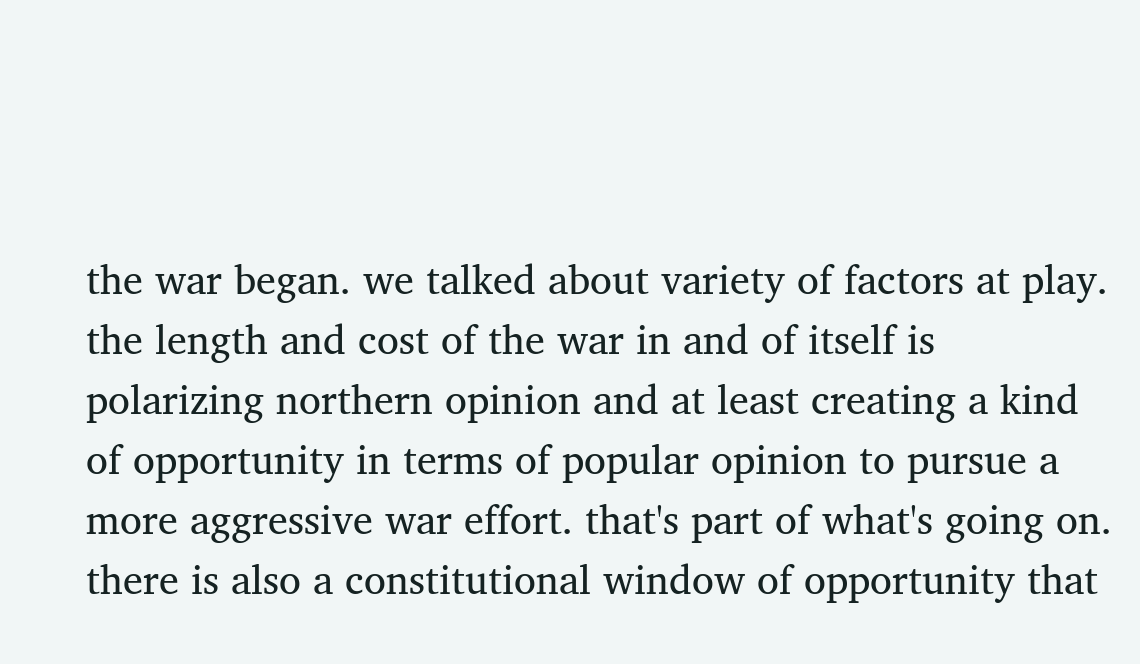the war began. we talked about variety of factors at play. the length and cost of the war in and of itself is polarizing northern opinion and at least creating a kind of opportunity in terms of popular opinion to pursue a more aggressive war effort. that's part of what's going on. there is also a constitutional window of opportunity that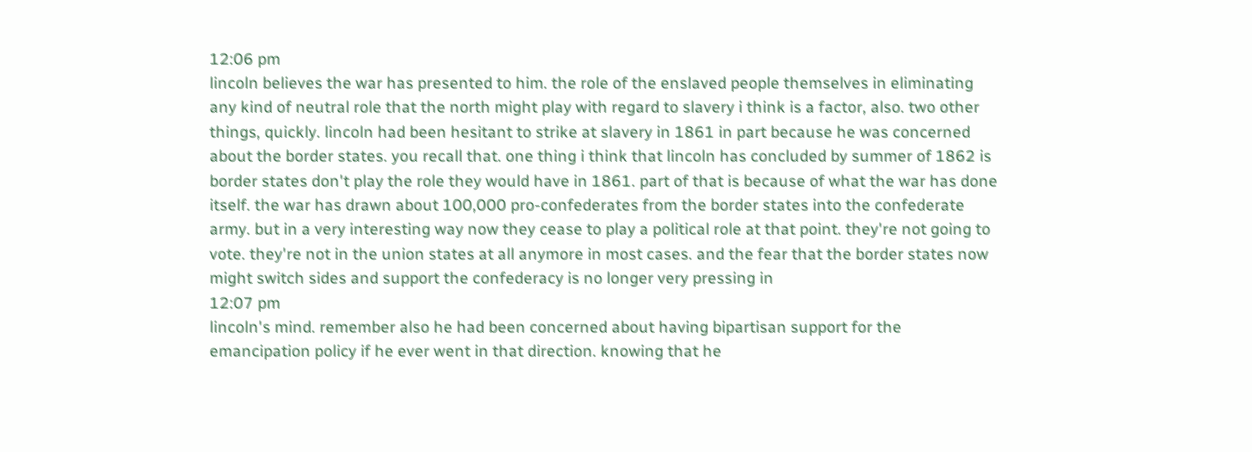12:06 pm
lincoln believes the war has presented to him. the role of the enslaved people themselves in eliminating any kind of neutral role that the north might play with regard to slavery i think is a factor, also. two other things, quickly. lincoln had been hesitant to strike at slavery in 1861 in part because he was concerned about the border states. you recall that. one thing i think that lincoln has concluded by summer of 1862 is border states don't play the role they would have in 1861. part of that is because of what the war has done itself. the war has drawn about 100,000 pro-confederates from the border states into the confederate army. but in a very interesting way now they cease to play a political role at that point. they're not going to vote. they're not in the union states at all anymore in most cases. and the fear that the border states now might switch sides and support the confederacy is no longer very pressing in
12:07 pm
lincoln's mind. remember also he had been concerned about having bipartisan support for the emancipation policy if he ever went in that direction. knowing that he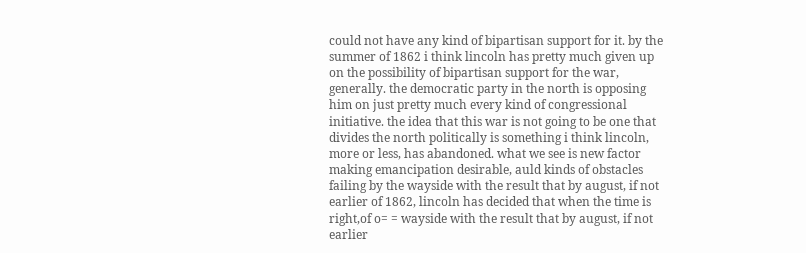could not have any kind of bipartisan support for it. by the summer of 1862 i think lincoln has pretty much given up on the possibility of bipartisan support for the war, generally. the democratic party in the north is opposing him on just pretty much every kind of congressional initiative. the idea that this war is not going to be one that divides the north politically is something i think lincoln, more or less, has abandoned. what we see is new factor making emancipation desirable, auld kinds of obstacles failing by the wayside with the result that by august, if not earlier of 1862, lincoln has decided that when the time is right,of o= = wayside with the result that by august, if not earlier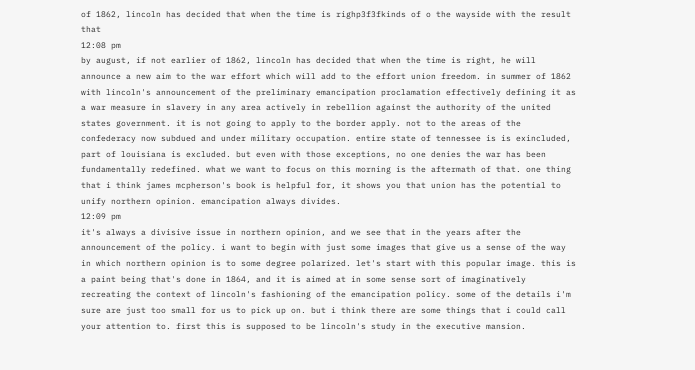of 1862, lincoln has decided that when the time is righp3f3fkinds of o the wayside with the result that
12:08 pm
by august, if not earlier of 1862, lincoln has decided that when the time is right, he will announce a new aim to the war effort which will add to the effort union freedom. in summer of 1862 with lincoln's announcement of the preliminary emancipation proclamation effectively defining it as a war measure in slavery in any area actively in rebellion against the authority of the united states government. it is not going to apply to the border apply. not to the areas of the confederacy now subdued and under military occupation. entire state of tennessee is is exincluded, part of louisiana is excluded. but even with those exceptions, no one denies the war has been fundamentally redefined. what we want to focus on this morning is the aftermath of that. one thing that i think james mcpherson's book is helpful for, it shows you that union has the potential to unify northern opinion. emancipation always divides.
12:09 pm
it's always a divisive issue in northern opinion, and we see that in the years after the announcement of the policy. i want to begin with just some images that give us a sense of the way in which northern opinion is to some degree polarized. let's start with this popular image. this is a paint being that's done in 1864, and it is aimed at in some sense sort of imaginatively recreating the context of lincoln's fashioning of the emancipation policy. some of the details i'm sure are just too small for us to pick up on. but i think there are some things that i could call your attention to. first this is supposed to be lincoln's study in the executive mansion.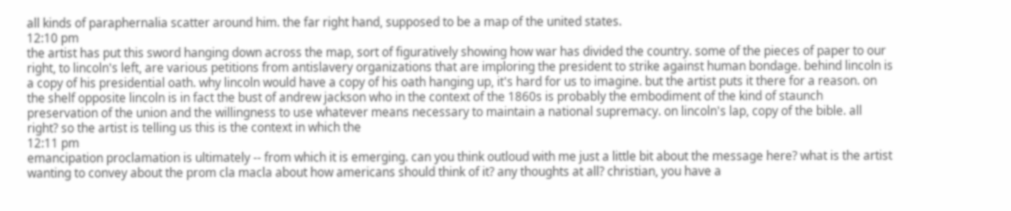all kinds of paraphernalia scatter around him. the far right hand, supposed to be a map of the united states.
12:10 pm
the artist has put this sword hanging down across the map, sort of figuratively showing how war has divided the country. some of the pieces of paper to our right, to lincoln's left, are various petitions from antislavery organizations that are imploring the president to strike against human bondage. behind lincoln is a copy of his presidential oath. why lincoln would have a copy of his oath hanging up, it's hard for us to imagine. but the artist puts it there for a reason. on the shelf opposite lincoln is in fact the bust of andrew jackson who in the context of the 1860s is probably the embodiment of the kind of staunch preservation of the union and the willingness to use whatever means necessary to maintain a national supremacy. on lincoln's lap, copy of the bible. all right? so the artist is telling us this is the context in which the
12:11 pm
emancipation proclamation is ultimately -- from which it is emerging. can you think outloud with me just a little bit about the message here? what is the artist wanting to convey about the prom cla macla about how americans should think of it? any thoughts at all? christian, you have a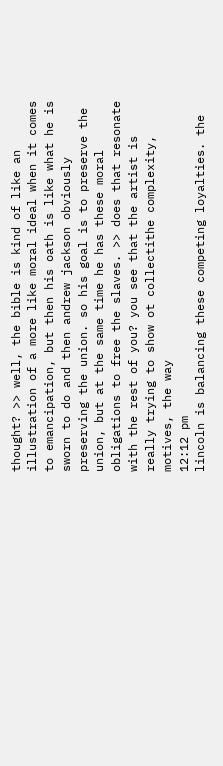thought? >> well, the bible is kind of like an illustration of a more like moral ideal when it comes to emancipation, but then his oath is like what he is sworn to do and then andrew jackson obviously preserving the union. so his goal is to preserve the union, but at the same time he has these moral obligations to free the slaves. >> does that resonate with the rest of you? you see that the artist is really trying to show ot collectithe complexity, motives, the way
12:12 pm
lincoln is balancing these competing loyalties. the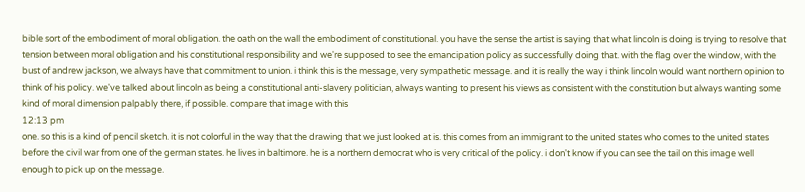bible sort of the embodiment of moral obligation. the oath on the wall the embodiment of constitutional. you have the sense the artist is saying that what lincoln is doing is trying to resolve that tension between moral obligation and his constitutional responsibility and we're supposed to see the emancipation policy as successfully doing that. with the flag over the window, with the bust of andrew jackson, we always have that commitment to union. i think this is the message, very sympathetic message. and it is really the way i think lincoln would want northern opinion to think of his policy. we've talked about lincoln as being a constitutional anti-slavery politician, always wanting to present his views as consistent with the constitution but always wanting some kind of moral dimension palpably there, if possible. compare that image with this
12:13 pm
one. so this is a kind of pencil sketch. it is not colorful in the way that the drawing that we just looked at is. this comes from an immigrant to the united states who comes to the united states before the civil war from one of the german states. he lives in baltimore. he is a northern democrat who is very critical of the policy. i don't know if you can see the tail on this image well enough to pick up on the message.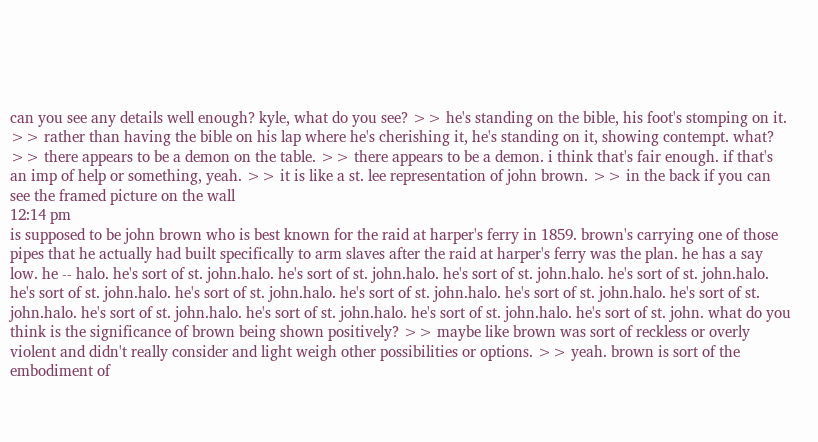can you see any details well enough? kyle, what do you see? >> he's standing on the bible, his foot's stomping on it. >> rather than having the bible on his lap where he's cherishing it, he's standing on it, showing contempt. what? >> there appears to be a demon on the table. >> there appears to be a demon. i think that's fair enough. if that's an imp of help or something, yeah. >> it is like a st. lee representation of john brown. >> in the back if you can see the framed picture on the wall
12:14 pm
is supposed to be john brown who is best known for the raid at harper's ferry in 1859. brown's carrying one of those pipes that he actually had built specifically to arm slaves after the raid at harper's ferry was the plan. he has a say low. he -- halo. he's sort of st. john.halo. he's sort of st. john.halo. he's sort of st. john.halo. he's sort of st. john.halo. he's sort of st. john.halo. he's sort of st. john.halo. he's sort of st. john.halo. he's sort of st. john.halo. he's sort of st. john.halo. he's sort of st. john.halo. he's sort of st. john.halo. he's sort of st. john.halo. he's sort of st. john. what do you think is the significance of brown being shown positively? >> maybe like brown was sort of reckless or overly violent and didn't really consider and light weigh other possibilities or options. >> yeah. brown is sort of the embodiment of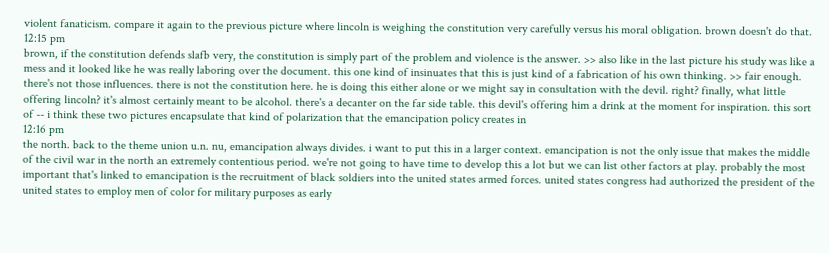violent fanaticism. compare it again to the previous picture where lincoln is weighing the constitution very carefully versus his moral obligation. brown doesn't do that.
12:15 pm
brown, if the constitution defends slafb very, the constitution is simply part of the problem and violence is the answer. >> also like in the last picture his study was like a mess and it looked like he was really laboring over the document. this one kind of insinuates that this is just kind of a fabrication of his own thinking. >> fair enough. there's not those influences. there is not the constitution here. he is doing this either alone or we might say in consultation with the devil. right? finally, what little offering lincoln? it's almost certainly meant to be alcohol. there's a decanter on the far side table. this devil's offering him a drink at the moment for inspiration. this sort of -- i think these two pictures encapsulate that kind of polarization that the emancipation policy creates in
12:16 pm
the north. back to the theme union u.n. nu, emancipation always divides. i want to put this in a larger context. emancipation is not the only issue that makes the middle of the civil war in the north an extremely contentious period. we're not going to have time to develop this a lot but we can list other factors at play. probably the most important that's linked to emancipation is the recruitment of black soldiers into the united states armed forces. united states congress had authorized the president of the united states to employ men of color for military purposes as early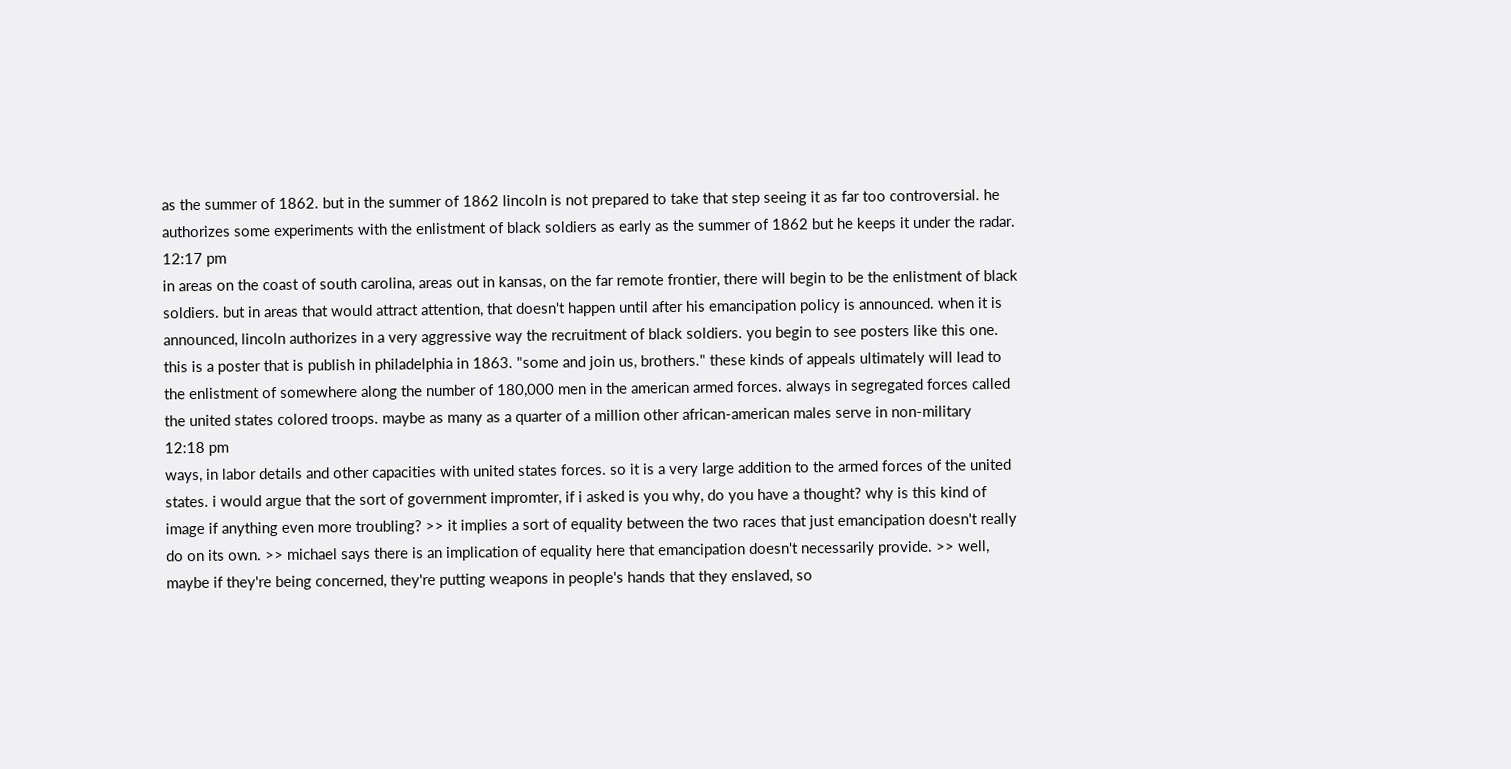as the summer of 1862. but in the summer of 1862 lincoln is not prepared to take that step seeing it as far too controversial. he authorizes some experiments with the enlistment of black soldiers as early as the summer of 1862 but he keeps it under the radar.
12:17 pm
in areas on the coast of south carolina, areas out in kansas, on the far remote frontier, there will begin to be the enlistment of black soldiers. but in areas that would attract attention, that doesn't happen until after his emancipation policy is announced. when it is announced, lincoln authorizes in a very aggressive way the recruitment of black soldiers. you begin to see posters like this one. this is a poster that is publish in philadelphia in 1863. "some and join us, brothers." these kinds of appeals ultimately will lead to the enlistment of somewhere along the number of 180,000 men in the american armed forces. always in segregated forces called the united states colored troops. maybe as many as a quarter of a million other african-american males serve in non-military
12:18 pm
ways, in labor details and other capacities with united states forces. so it is a very large addition to the armed forces of the united states. i would argue that the sort of government impromter, if i asked is you why, do you have a thought? why is this kind of image if anything even more troubling? >> it implies a sort of equality between the two races that just emancipation doesn't really do on its own. >> michael says there is an implication of equality here that emancipation doesn't necessarily provide. >> well, maybe if they're being concerned, they're putting weapons in people's hands that they enslaved, so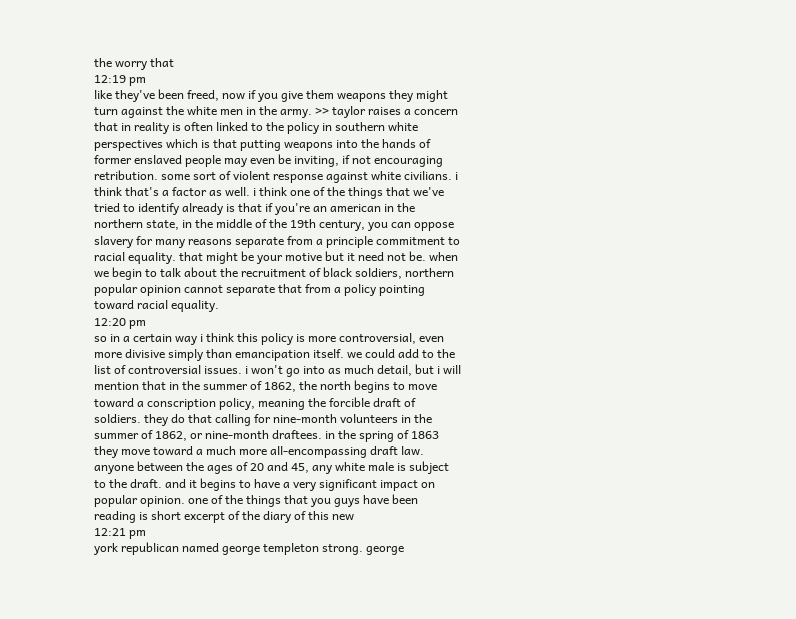the worry that
12:19 pm
like they've been freed, now if you give them weapons they might turn against the white men in the army. >> taylor raises a concern that in reality is often linked to the policy in southern white perspectives which is that putting weapons into the hands of former enslaved people may even be inviting, if not encouraging retribution. some sort of violent response against white civilians. i think that's a factor as well. i think one of the things that we've tried to identify already is that if you're an american in the northern state, in the middle of the 19th century, you can oppose slavery for many reasons separate from a principle commitment to racial equality. that might be your motive but it need not be. when we begin to talk about the recruitment of black soldiers, northern popular opinion cannot separate that from a policy pointing toward racial equality.
12:20 pm
so in a certain way i think this policy is more controversial, even more divisive simply than emancipation itself. we could add to the list of controversial issues. i won't go into as much detail, but i will mention that in the summer of 1862, the north begins to move toward a conscription policy, meaning the forcible draft of soldiers. they do that calling for nine-month volunteers in the summer of 1862, or nine-month draftees. in the spring of 1863 they move toward a much more all-encompassing draft law. anyone between the ages of 20 and 45, any white male is subject to the draft. and it begins to have a very significant impact on popular opinion. one of the things that you guys have been reading is short excerpt of the diary of this new
12:21 pm
york republican named george templeton strong. george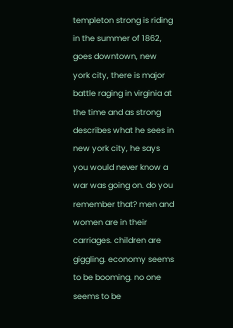templeton strong is riding in the summer of 1862, goes downtown, new york city, there is major battle raging in virginia at the time and as strong describes what he sees in new york city, he says you would never know a war was going on. do you remember that? men and women are in their carriages. children are giggling. economy seems to be booming. no one seems to be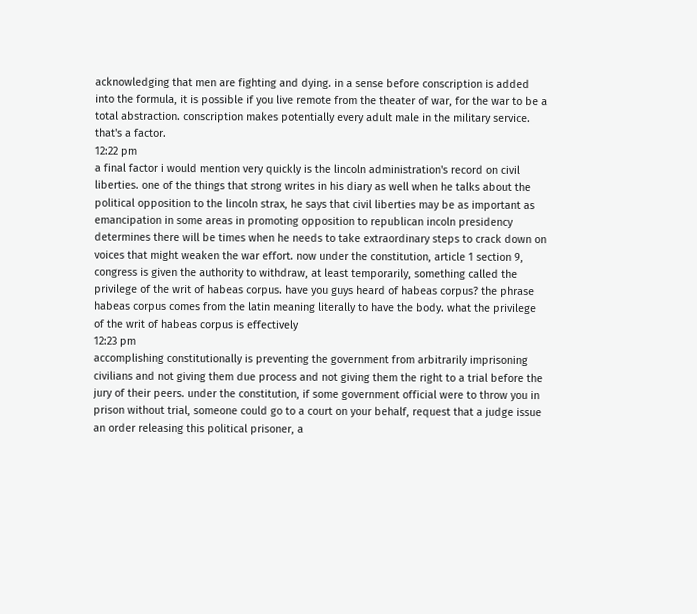acknowledging that men are fighting and dying. in a sense before conscription is added into the formula, it is possible if you live remote from the theater of war, for the war to be a total abstraction. conscription makes potentially every adult male in the military service. that's a factor.
12:22 pm
a final factor i would mention very quickly is the lincoln administration's record on civil liberties. one of the things that strong writes in his diary as well when he talks about the political opposition to the lincoln strax, he says that civil liberties may be as important as emancipation in some areas in promoting opposition to republican incoln presidency determines there will be times when he needs to take extraordinary steps to crack down on voices that might weaken the war effort. now under the constitution, article 1 section 9, congress is given the authority to withdraw, at least temporarily, something called the privilege of the writ of habeas corpus. have you guys heard of habeas corpus? the phrase habeas corpus comes from the latin meaning literally to have the body. what the privilege of the writ of habeas corpus is effectively
12:23 pm
accomplishing constitutionally is preventing the government from arbitrarily imprisoning civilians and not giving them due process and not giving them the right to a trial before the jury of their peers. under the constitution, if some government official were to throw you in prison without trial, someone could go to a court on your behalf, request that a judge issue an order releasing this political prisoner, a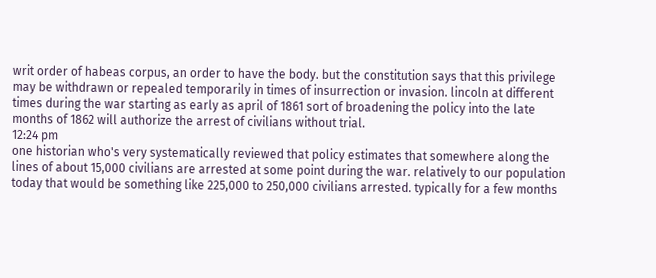writ order of habeas corpus, an order to have the body. but the constitution says that this privilege may be withdrawn or repealed temporarily in times of insurrection or invasion. lincoln at different times during the war starting as early as april of 1861 sort of broadening the policy into the late months of 1862 will authorize the arrest of civilians without trial.
12:24 pm
one historian who's very systematically reviewed that policy estimates that somewhere along the lines of about 15,000 civilians are arrested at some point during the war. relatively to our population today that would be something like 225,000 to 250,000 civilians arrested. typically for a few months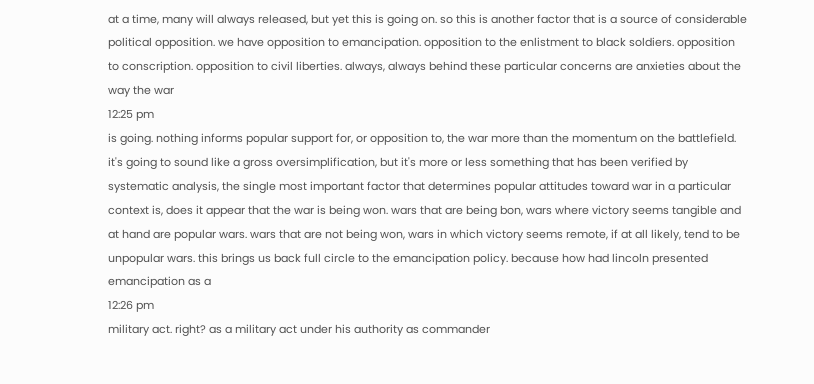at a time, many will always released, but yet this is going on. so this is another factor that is a source of considerable political opposition. we have opposition to emancipation. opposition to the enlistment to black soldiers. opposition to conscription. opposition to civil liberties. always, always behind these particular concerns are anxieties about the way the war
12:25 pm
is going. nothing informs popular support for, or opposition to, the war more than the momentum on the battlefield. it's going to sound like a gross oversimplification, but it's more or less something that has been verified by systematic analysis, the single most important factor that determines popular attitudes toward war in a particular context is, does it appear that the war is being won. wars that are being bon, wars where victory seems tangible and at hand are popular wars. wars that are not being won, wars in which victory seems remote, if at all likely, tend to be unpopular wars. this brings us back full circle to the emancipation policy. because how had lincoln presented emancipation as a
12:26 pm
military act. right? as a military act under his authority as commander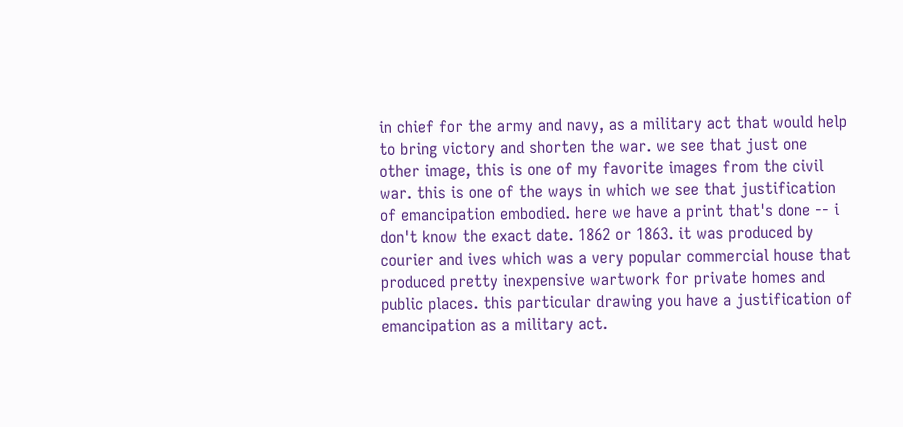in chief for the army and navy, as a military act that would help to bring victory and shorten the war. we see that just one other image, this is one of my favorite images from the civil war. this is one of the ways in which we see that justification of emancipation embodied. here we have a print that's done -- i don't know the exact date. 1862 or 1863. it was produced by courier and ives which was a very popular commercial house that produced pretty inexpensive wartwork for private homes and public places. this particular drawing you have a justification of emancipation as a military act.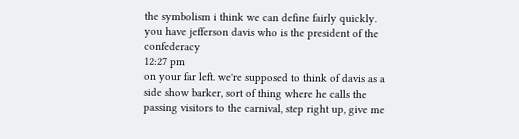the symbolism i think we can define fairly quickly. you have jefferson davis who is the president of the confederacy
12:27 pm
on your far left. we're supposed to think of davis as a side show barker, sort of thing where he calls the passing visitors to the carnival, step right up, give me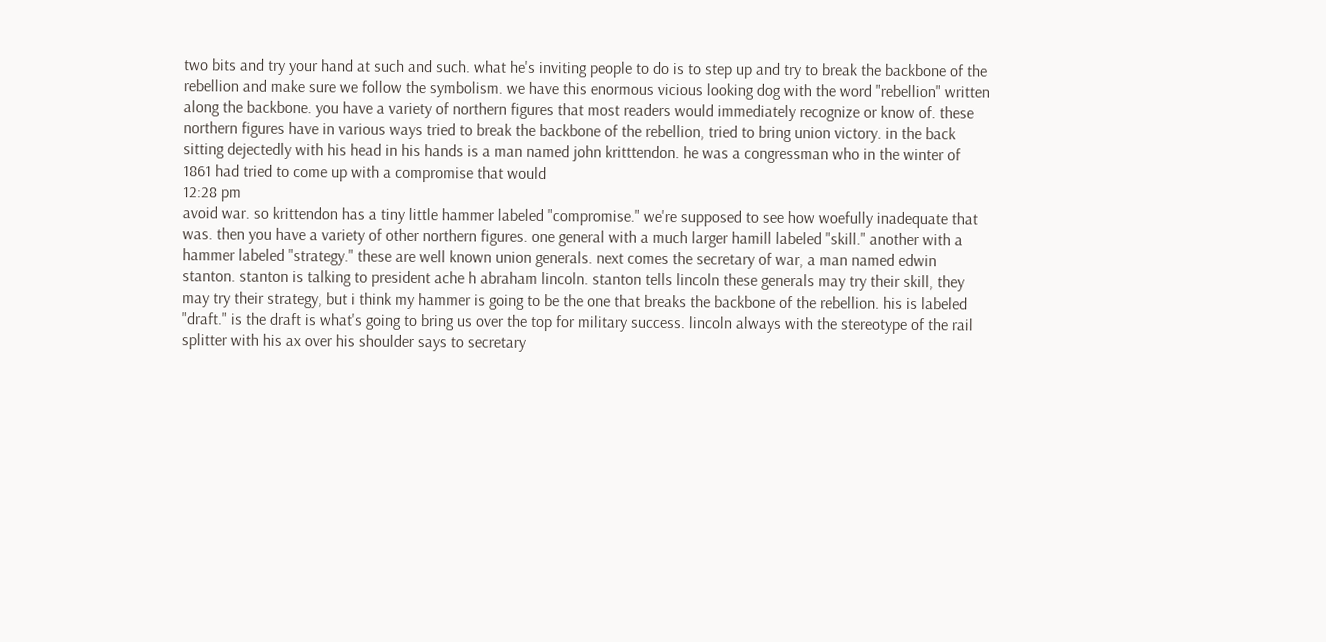two bits and try your hand at such and such. what he's inviting people to do is to step up and try to break the backbone of the rebellion and make sure we follow the symbolism. we have this enormous vicious looking dog with the word "rebellion" written along the backbone. you have a variety of northern figures that most readers would immediately recognize or know of. these northern figures have in various ways tried to break the backbone of the rebellion, tried to bring union victory. in the back sitting dejectedly with his head in his hands is a man named john kritttendon. he was a congressman who in the winter of 1861 had tried to come up with a compromise that would
12:28 pm
avoid war. so krittendon has a tiny little hammer labeled "compromise." we're supposed to see how woefully inadequate that was. then you have a variety of other northern figures. one general with a much larger hamill labeled "skill." another with a hammer labeled "strategy." these are well known union generals. next comes the secretary of war, a man named edwin stanton. stanton is talking to president ache h abraham lincoln. stanton tells lincoln these generals may try their skill, they may try their strategy, but i think my hammer is going to be the one that breaks the backbone of the rebellion. his is labeled "draft." is the draft is what's going to bring us over the top for military success. lincoln always with the stereotype of the rail splitter with his ax over his shoulder says to secretary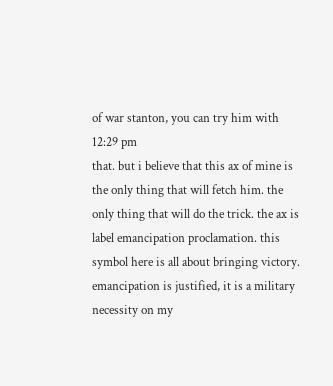of war stanton, you can try him with
12:29 pm
that. but i believe that this ax of mine is the only thing that will fetch him. the only thing that will do the trick. the ax is label emancipation proclamation. this symbol here is all about bringing victory. emancipation is justified, it is a military necessity on my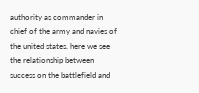authority as commander in chief of the army and navies of the united states. here we see the relationship between success on the battlefield and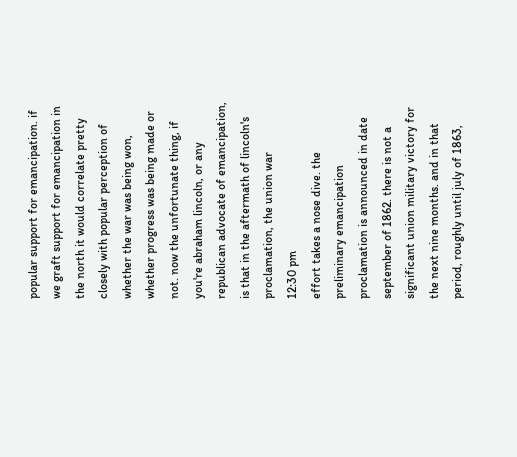popular support for emancipation. if we graft support for emancipation in the north it would correlate pretty closely with popular perception of whether the war was being won, whether progress was being made or not. now the unfortunate thing, if you're abraham lincoln, or any republican advocate of emancipation, is that in the aftermath of lincoln's proclamation, the union war
12:30 pm
effort takes a nose dive. the preliminary emancipation proclamation is announced in date september of 1862. there is not a significant union military victory for the next nine months. and in that period, roughly until july of 1863,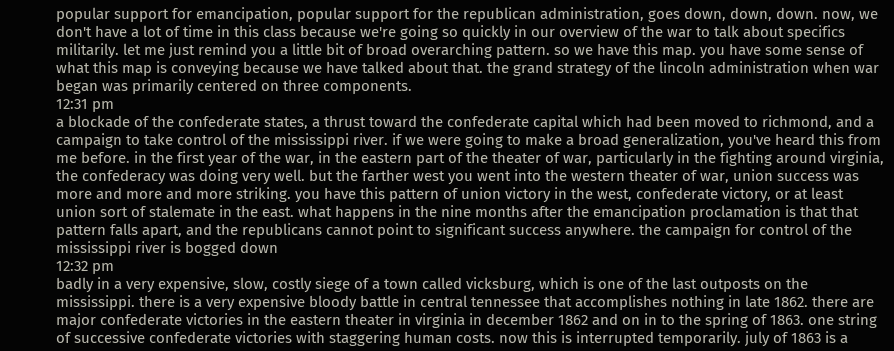popular support for emancipation, popular support for the republican administration, goes down, down, down. now, we don't have a lot of time in this class because we're going so quickly in our overview of the war to talk about specifics militarily. let me just remind you a little bit of broad overarching pattern. so we have this map. you have some sense of what this map is conveying because we have talked about that. the grand strategy of the lincoln administration when war began was primarily centered on three components.
12:31 pm
a blockade of the confederate states, a thrust toward the confederate capital which had been moved to richmond, and a campaign to take control of the mississippi river. if we were going to make a broad generalization, you've heard this from me before. in the first year of the war, in the eastern part of the theater of war, particularly in the fighting around virginia, the confederacy was doing very well. but the farther west you went into the western theater of war, union success was more and more and more striking. you have this pattern of union victory in the west, confederate victory, or at least union sort of stalemate in the east. what happens in the nine months after the emancipation proclamation is that that pattern falls apart, and the republicans cannot point to significant success anywhere. the campaign for control of the mississippi river is bogged down
12:32 pm
badly in a very expensive, slow, costly siege of a town called vicksburg, which is one of the last outposts on the mississippi. there is a very expensive bloody battle in central tennessee that accomplishes nothing in late 1862. there are major confederate victories in the eastern theater in virginia in december 1862 and on in to the spring of 1863. one string of successive confederate victories with staggering human costs. now this is interrupted temporarily. july of 1863 is a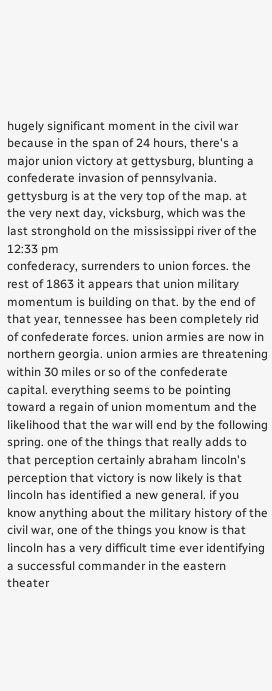hugely significant moment in the civil war because in the span of 24 hours, there's a major union victory at gettysburg, blunting a confederate invasion of pennsylvania. gettysburg is at the very top of the map. at the very next day, vicksburg, which was the last stronghold on the mississippi river of the
12:33 pm
confederacy, surrenders to union forces. the rest of 1863 it appears that union military momentum is building on that. by the end of that year, tennessee has been completely rid of confederate forces. union armies are now in northern georgia. union armies are threatening within 30 miles or so of the confederate capital. everything seems to be pointing toward a regain of union momentum and the likelihood that the war will end by the following spring. one of the things that really adds to that perception certainly abraham lincoln's perception that victory is now likely is that lincoln has identified a new general. if you know anything about the military history of the civil war, one of the things you know is that lincoln has a very difficult time ever identifying a successful commander in the eastern theater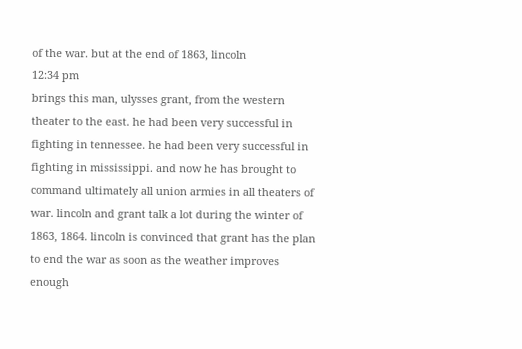of the war. but at the end of 1863, lincoln
12:34 pm
brings this man, ulysses grant, from the western theater to the east. he had been very successful in fighting in tennessee. he had been very successful in fighting in mississippi. and now he has brought to command ultimately all union armies in all theaters of war. lincoln and grant talk a lot during the winter of 1863, 1864. lincoln is convinced that grant has the plan to end the war as soon as the weather improves enough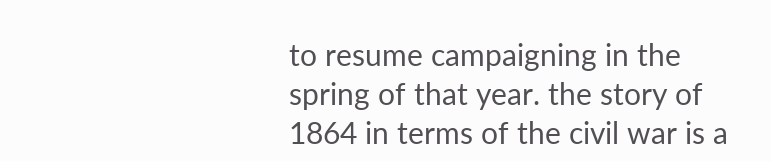to resume campaigning in the spring of that year. the story of 1864 in terms of the civil war is a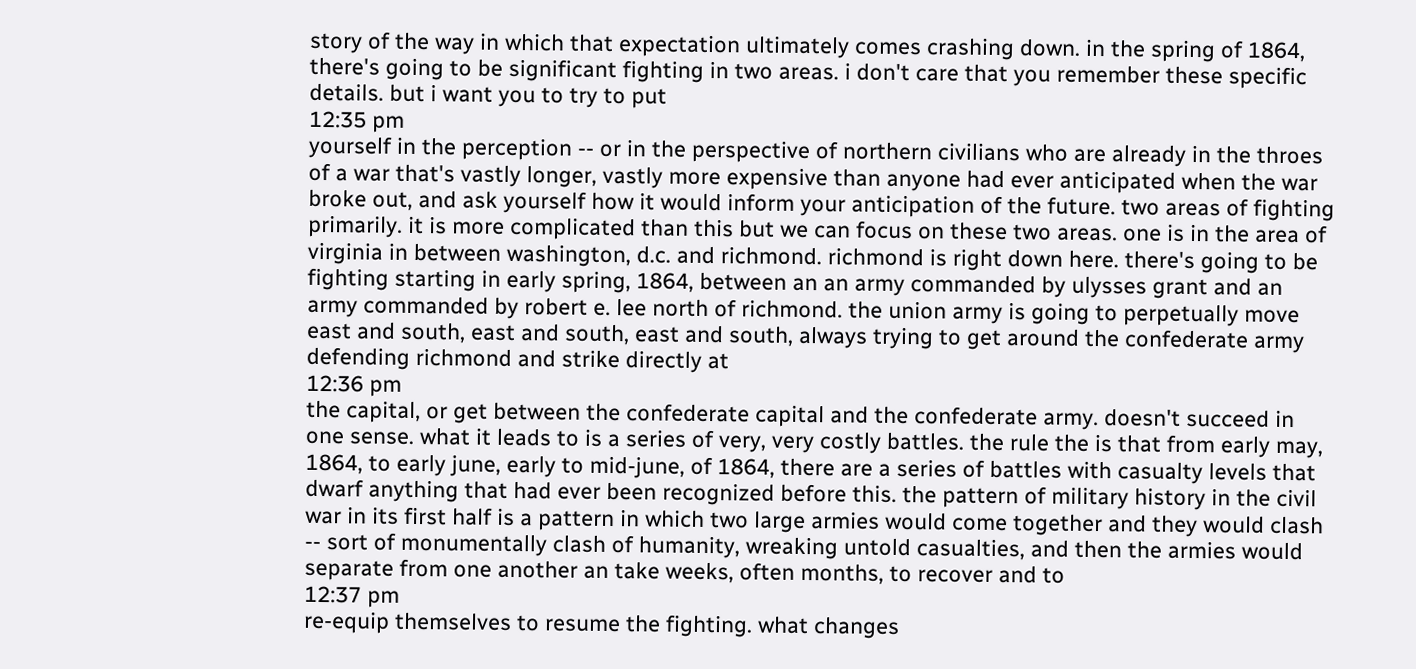story of the way in which that expectation ultimately comes crashing down. in the spring of 1864, there's going to be significant fighting in two areas. i don't care that you remember these specific details. but i want you to try to put
12:35 pm
yourself in the perception -- or in the perspective of northern civilians who are already in the throes of a war that's vastly longer, vastly more expensive than anyone had ever anticipated when the war broke out, and ask yourself how it would inform your anticipation of the future. two areas of fighting primarily. it is more complicated than this but we can focus on these two areas. one is in the area of virginia in between washington, d.c. and richmond. richmond is right down here. there's going to be fighting starting in early spring, 1864, between an an army commanded by ulysses grant and an army commanded by robert e. lee north of richmond. the union army is going to perpetually move east and south, east and south, east and south, always trying to get around the confederate army defending richmond and strike directly at
12:36 pm
the capital, or get between the confederate capital and the confederate army. doesn't succeed in one sense. what it leads to is a series of very, very costly battles. the rule the is that from early may, 1864, to early june, early to mid-june, of 1864, there are a series of battles with casualty levels that dwarf anything that had ever been recognized before this. the pattern of military history in the civil war in its first half is a pattern in which two large armies would come together and they would clash -- sort of monumentally clash of humanity, wreaking untold casualties, and then the armies would separate from one another an take weeks, often months, to recover and to
12:37 pm
re-equip themselves to resume the fighting. what changes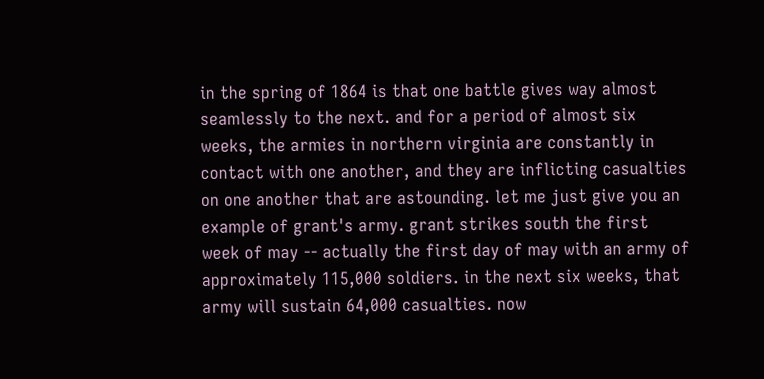in the spring of 1864 is that one battle gives way almost seamlessly to the next. and for a period of almost six weeks, the armies in northern virginia are constantly in contact with one another, and they are inflicting casualties on one another that are astounding. let me just give you an example of grant's army. grant strikes south the first week of may -- actually the first day of may with an army of approximately 115,000 soldiers. in the next six weeks, that army will sustain 64,000 casualties. now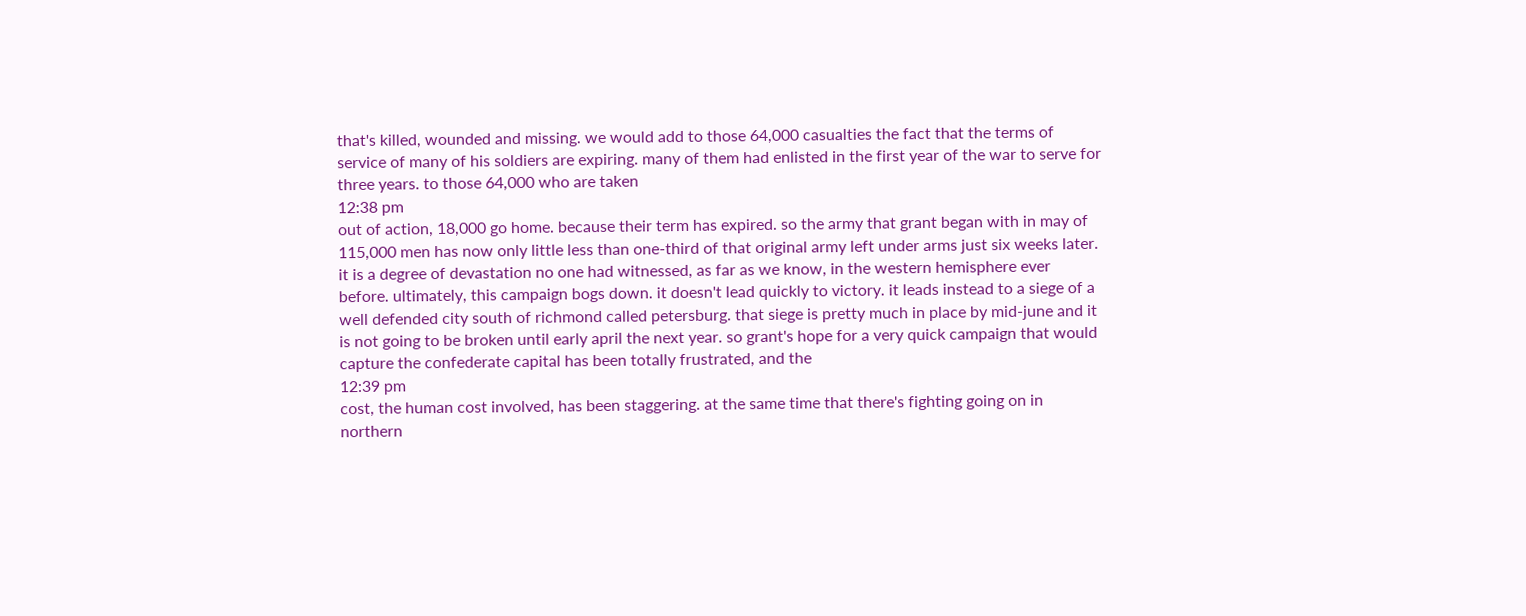that's killed, wounded and missing. we would add to those 64,000 casualties the fact that the terms of service of many of his soldiers are expiring. many of them had enlisted in the first year of the war to serve for three years. to those 64,000 who are taken
12:38 pm
out of action, 18,000 go home. because their term has expired. so the army that grant began with in may of 115,000 men has now only little less than one-third of that original army left under arms just six weeks later. it is a degree of devastation no one had witnessed, as far as we know, in the western hemisphere ever before. ultimately, this campaign bogs down. it doesn't lead quickly to victory. it leads instead to a siege of a well defended city south of richmond called petersburg. that siege is pretty much in place by mid-june and it is not going to be broken until early april the next year. so grant's hope for a very quick campaign that would capture the confederate capital has been totally frustrated, and the
12:39 pm
cost, the human cost involved, has been staggering. at the same time that there's fighting going on in northern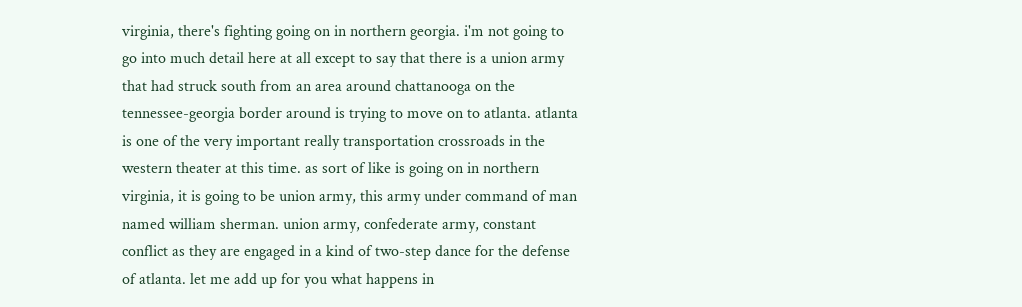virginia, there's fighting going on in northern georgia. i'm not going to go into much detail here at all except to say that there is a union army that had struck south from an area around chattanooga on the tennessee-georgia border around is trying to move on to atlanta. atlanta is one of the very important really transportation crossroads in the western theater at this time. as sort of like is going on in northern virginia, it is going to be union army, this army under command of man named william sherman. union army, confederate army, constant conflict as they are engaged in a kind of two-step dance for the defense of atlanta. let me add up for you what happens in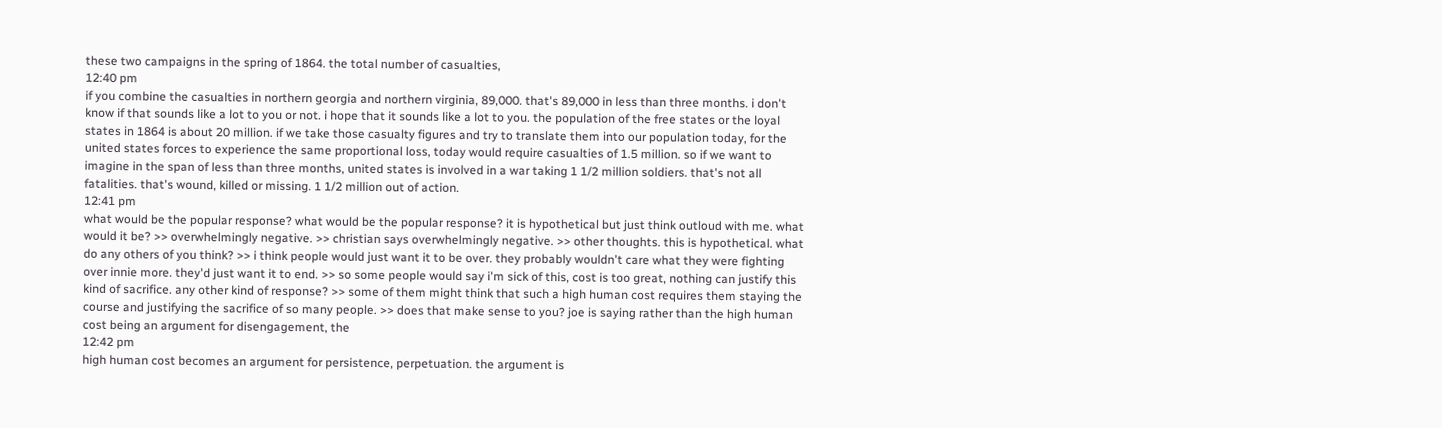these two campaigns in the spring of 1864. the total number of casualties,
12:40 pm
if you combine the casualties in northern georgia and northern virginia, 89,000. that's 89,000 in less than three months. i don't know if that sounds like a lot to you or not. i hope that it sounds like a lot to you. the population of the free states or the loyal states in 1864 is about 20 million. if we take those casualty figures and try to translate them into our population today, for the united states forces to experience the same proportional loss, today would require casualties of 1.5 million. so if we want to imagine in the span of less than three months, united states is involved in a war taking 1 1/2 million soldiers. that's not all fatalities. that's wound, killed or missing. 1 1/2 million out of action.
12:41 pm
what would be the popular response? what would be the popular response? it is hypothetical but just think outloud with me. what would it be? >> overwhelmingly negative. >> christian says overwhelmingly negative. >> other thoughts. this is hypothetical. what do any others of you think? >> i think people would just want it to be over. they probably wouldn't care what they were fighting over innie more. they'd just want it to end. >> so some people would say i'm sick of this, cost is too great, nothing can justify this kind of sacrifice. any other kind of response? >> some of them might think that such a high human cost requires them staying the course and justifying the sacrifice of so many people. >> does that make sense to you? joe is saying rather than the high human cost being an argument for disengagement, the
12:42 pm
high human cost becomes an argument for persistence, perpetuation. the argument is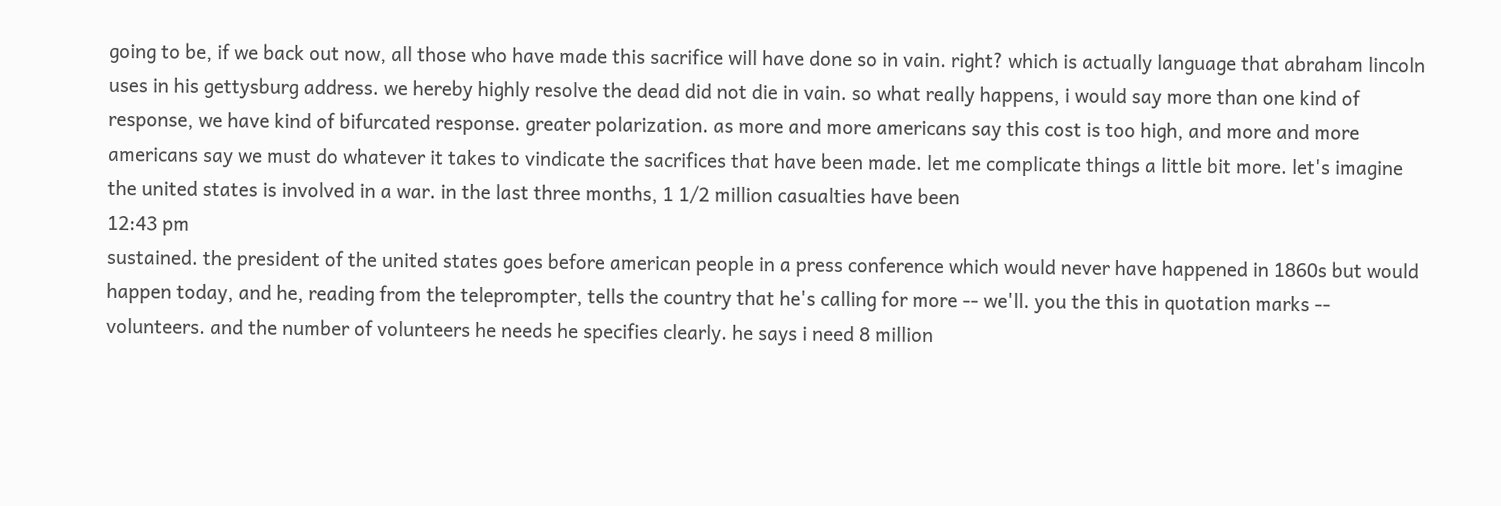going to be, if we back out now, all those who have made this sacrifice will have done so in vain. right? which is actually language that abraham lincoln uses in his gettysburg address. we hereby highly resolve the dead did not die in vain. so what really happens, i would say more than one kind of response, we have kind of bifurcated response. greater polarization. as more and more americans say this cost is too high, and more and more americans say we must do whatever it takes to vindicate the sacrifices that have been made. let me complicate things a little bit more. let's imagine the united states is involved in a war. in the last three months, 1 1/2 million casualties have been
12:43 pm
sustained. the president of the united states goes before american people in a press conference which would never have happened in 1860s but would happen today, and he, reading from the teleprompter, tells the country that he's calling for more -- we'll. you the this in quotation marks -- volunteers. and the number of volunteers he needs he specifies clearly. he says i need 8 million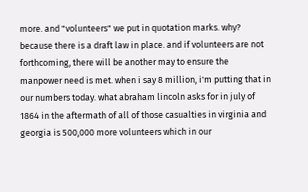more. and "volunteers" we put in quotation marks. why? because there is a draft law in place. and if volunteers are not forthcoming, there will be another may to ensure the manpower need is met. when i say 8 million, i'm putting that in our numbers today. what abraham lincoln asks for in july of 1864 in the aftermath of all of those casualties in virginia and georgia is 500,000 more volunteers which in our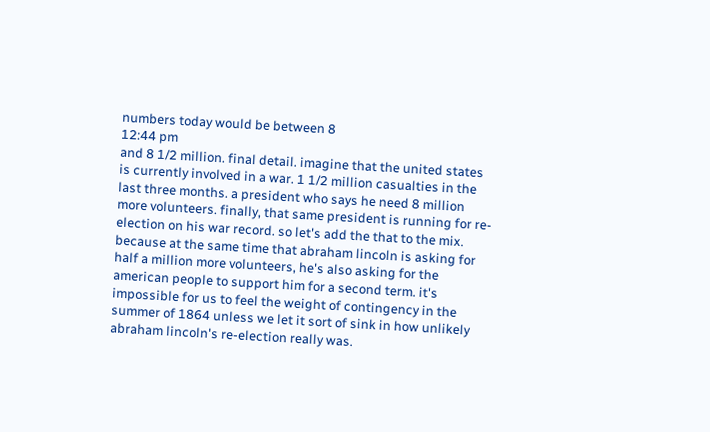numbers today would be between 8
12:44 pm
and 8 1/2 million. final detail. imagine that the united states is currently involved in a war. 1 1/2 million casualties in the last three months. a president who says he need 8 million more volunteers. finally, that same president is running for re-election on his war record. so let's add the that to the mix. because at the same time that abraham lincoln is asking for half a million more volunteers, he's also asking for the american people to support him for a second term. it's impossible for us to feel the weight of contingency in the summer of 1864 unless we let it sort of sink in how unlikely abraham lincoln's re-election really was.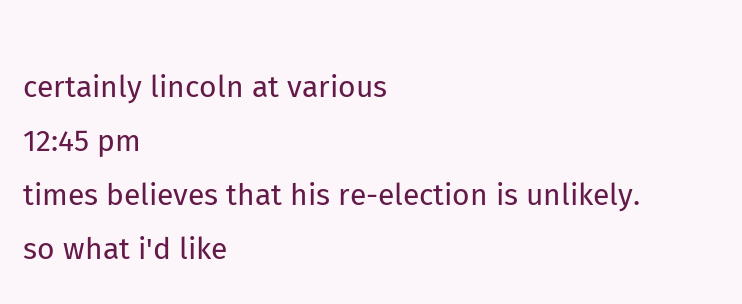certainly lincoln at various
12:45 pm
times believes that his re-election is unlikely. so what i'd like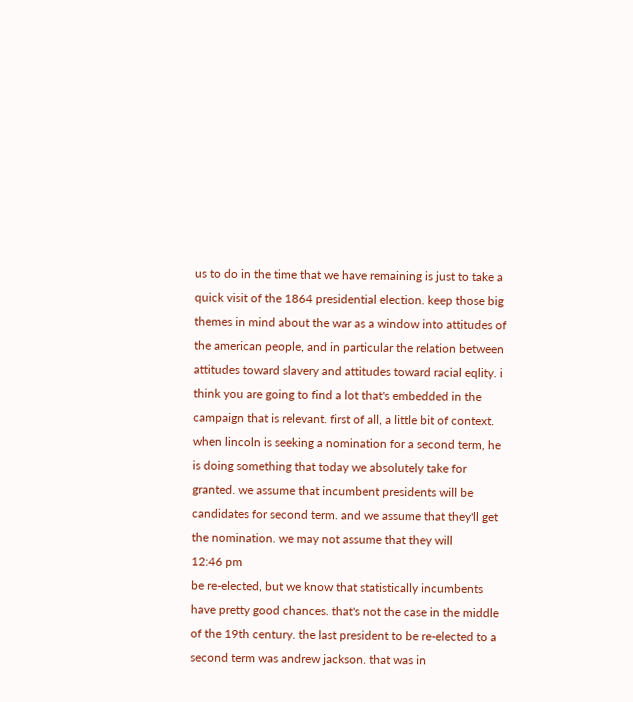us to do in the time that we have remaining is just to take a quick visit of the 1864 presidential election. keep those big themes in mind about the war as a window into attitudes of the american people, and in particular the relation between attitudes toward slavery and attitudes toward racial eqlity. i think you are going to find a lot that's embedded in the campaign that is relevant. first of all, a little bit of context. when lincoln is seeking a nomination for a second term, he is doing something that today we absolutely take for granted. we assume that incumbent presidents will be candidates for second term. and we assume that they'll get the nomination. we may not assume that they will
12:46 pm
be re-elected, but we know that statistically incumbents have pretty good chances. that's not the case in the middle of the 19th century. the last president to be re-elected to a second term was andrew jackson. that was in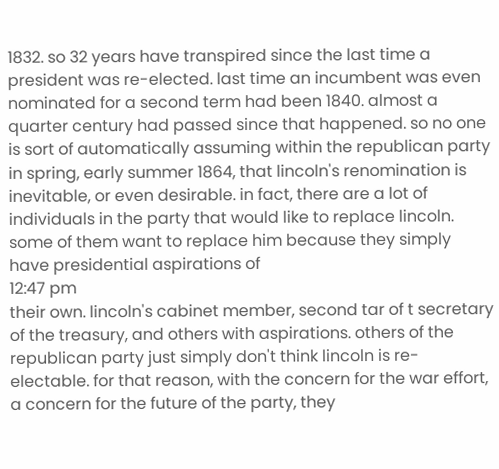1832. so 32 years have transpired since the last time a president was re-elected. last time an incumbent was even nominated for a second term had been 1840. almost a quarter century had passed since that happened. so no one is sort of automatically assuming within the republican party in spring, early summer 1864, that lincoln's renomination is inevitable, or even desirable. in fact, there are a lot of individuals in the party that would like to replace lincoln. some of them want to replace him because they simply have presidential aspirations of
12:47 pm
their own. lincoln's cabinet member, second tar of t secretary of the treasury, and others with aspirations. others of the republican party just simply don't think lincoln is re-electable. for that reason, with the concern for the war effort, a concern for the future of the party, they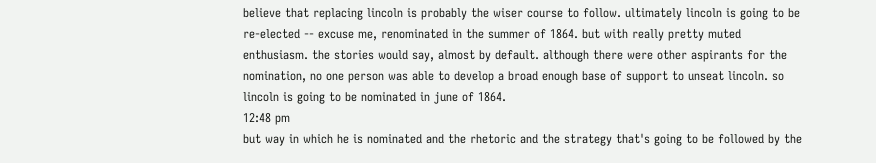believe that replacing lincoln is probably the wiser course to follow. ultimately lincoln is going to be re-elected -- excuse me, renominated in the summer of 1864. but with really pretty muted enthusiasm. the stories would say, almost by default. although there were other aspirants for the nomination, no one person was able to develop a broad enough base of support to unseat lincoln. so lincoln is going to be nominated in june of 1864.
12:48 pm
but way in which he is nominated and the rhetoric and the strategy that's going to be followed by the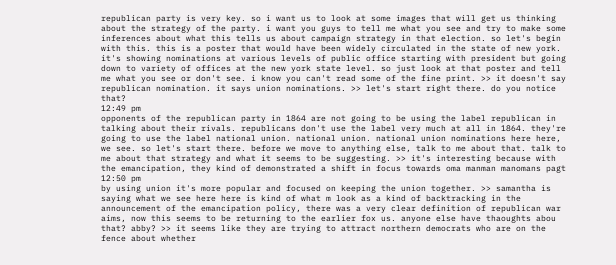republican party is very key. so i want us to look at some images that will get us thinking about the strategy of the party. i want you guys to tell me what you see and try to make some inferences about what this tells us about campaign strategy in that election. so let's begin with this. this is a poster that would have been widely circulated in the state of new york. it's showing nominations at various levels of public office starting with president but going down to variety of offices at the new york state level. so just look at that poster and tell me what you see or don't see. i know you can't read some of the fine print. >> it doesn't say republican nomination. it says union nominations. >> let's start right there. do you notice that?
12:49 pm
opponents of the republican party in 1864 are not going to be using the label republican in talking about their rivals. republicans don't use the label very much at all in 1864. they're going to use the label national union. national union. national union nominations here here, we see. so let's start there. before we move to anything else, talk to me about that. talk to me about that strategy and what it seems to be suggesting. >> it's interesting because with the emancipation, they kind of demonstrated a shift in focus towards oma manman manomans pagt
12:50 pm
by using union it's more popular and focused on keeping the union together. >> samantha is saying what we see here here is kind of what m look as a kind of backtracking in the announcement of the emancipation policy, there was a very clear definition of republican war aims, now this seems to be returning to the earlier fox us. anyone else have thaoughts abou that? abby? >> it seems like they are trying to attract northern democrats who are on the fence about whether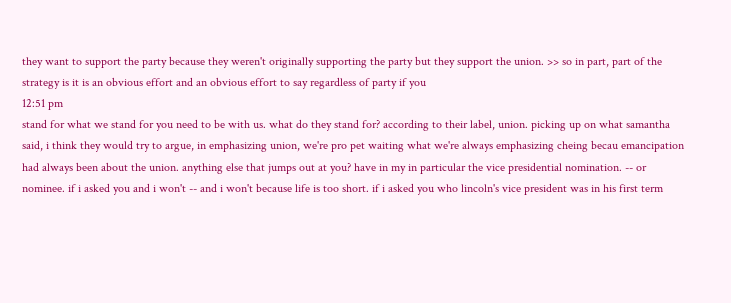they want to support the party because they weren't originally supporting the party but they support the union. >> so in part, part of the strategy is it is an obvious effort and an obvious effort to say regardless of party if you
12:51 pm
stand for what we stand for you need to be with us. what do they stand for? according to their label, union. picking up on what samantha said, i think they would try to argue, in emphasizing union, we're pro pet waiting what we're always emphasizing cheing becau emancipation had always been about the union. anything else that jumps out at you? have in my in particular the vice presidential nomination. -- or nominee. if i asked you and i won't -- and i won't because life is too short. if i asked you who lincoln's vice president was in his first term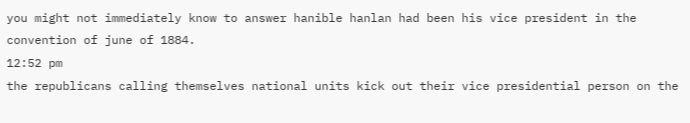you might not immediately know to answer hanible hanlan had been his vice president in the convention of june of 1884.
12:52 pm
the republicans calling themselves national units kick out their vice presidential person on the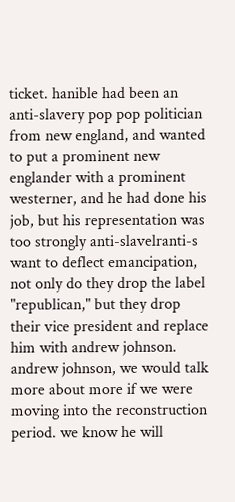ticket. hanible had been an anti-slavery pop pop politician from new england, and wanted to put a prominent new englander with a prominent westerner, and he had done his job, but his representation was too strongly anti-slavelranti-s want to deflect emancipation, not only do they drop the label "republican," but they drop their vice president and replace him with andrew johnson. andrew johnson, we would talk more about more if we were moving into the reconstruction period. we know he will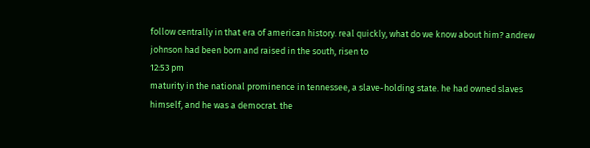follow centrally in that era of american history. real quickly, what do we know about him? andrew johnson had been born and raised in the south, risen to
12:53 pm
maturity in the national prominence in tennessee, a slave-holding state. he had owned slaves himself, and he was a democrat. the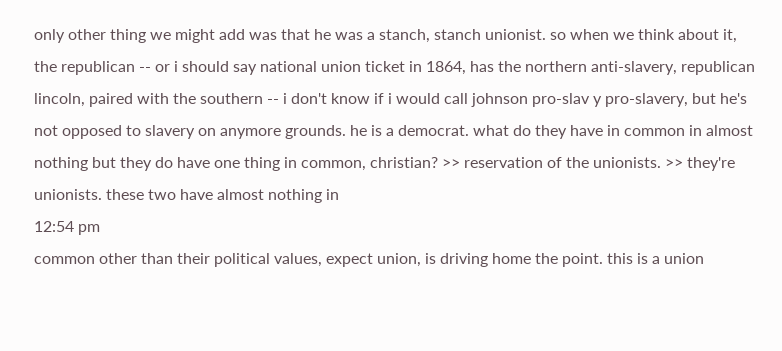only other thing we might add was that he was a stanch, stanch unionist. so when we think about it, the republican -- or i should say national union ticket in 1864, has the northern anti-slavery, republican lincoln, paired with the southern -- i don't know if i would call johnson pro-slav y pro-slavery, but he's not opposed to slavery on anymore grounds. he is a democrat. what do they have in common in almost nothing but they do have one thing in common, christian? >> reservation of the unionists. >> they're unionists. these two have almost nothing in
12:54 pm
common other than their political values, expect union, is driving home the point. this is a union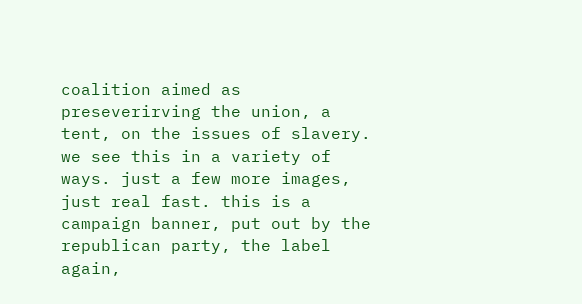coalition aimed as preseverirving the union, a tent, on the issues of slavery. we see this in a variety of ways. just a few more images, just real fast. this is a campaign banner, put out by the republican party, the label again,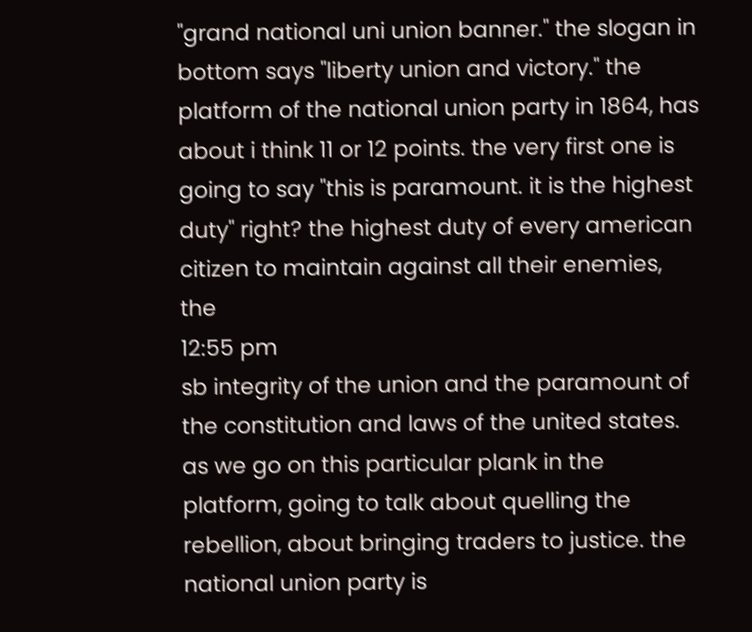"grand national uni union banner." the slogan in bottom says "liberty union and victory." the platform of the national union party in 1864, has about i think 11 or 12 points. the very first one is going to say "this is paramount. it is the highest duty" right? the highest duty of every american citizen to maintain against all their enemies, the
12:55 pm
sb integrity of the union and the paramount of the constitution and laws of the united states. as we go on this particular plank in the platform, going to talk about quelling the rebellion, about bringing traders to justice. the national union party is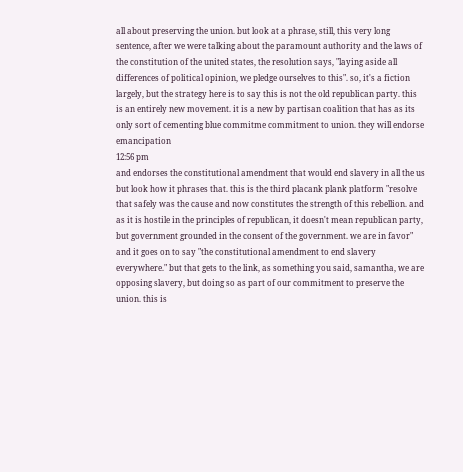all about preserving the union. but look at a phrase, still, this very long sentence, after we were talking about the paramount authority and the laws of the constitution of the united states, the resolution says, "laying aside all differences of political opinion, we pledge ourselves to this". so, it's a fiction largely, but the strategy here is to say this is not the old republican party. this is an entirely new movement. it is a new by partisan coalition that has as its only sort of cementing blue commitme commitment to union. they will endorse emancipation
12:56 pm
and endorses the constitutional amendment that would end slavery in all the us but look how it phrases that. this is the third placank plank platform "resolve that safely was the cause and now constitutes the strength of this rebellion. and as it is hostile in the principles of republican, it doesn't mean republican party, but government grounded in the consent of the government. we are in favor" and it goes on to say "the constitutional amendment to end slavery everywhere." but that gets to the link, as something you said, samantha, we are opposing slavery, but doing so as part of our commitment to preserve the union. this is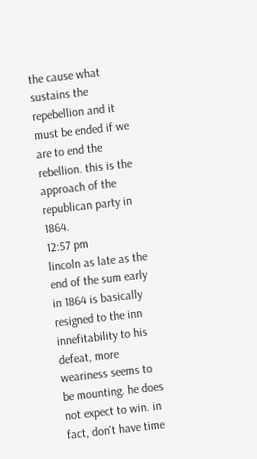the cause what sustains the repebellion and it must be ended if we are to end the rebellion. this is the approach of the republican party in 1864.
12:57 pm
lincoln as late as the end of the sum early in 1864 is basically resigned to the inn innefitability to his defeat, more weariness seems to be mounting. he does not expect to win. in fact, don't have time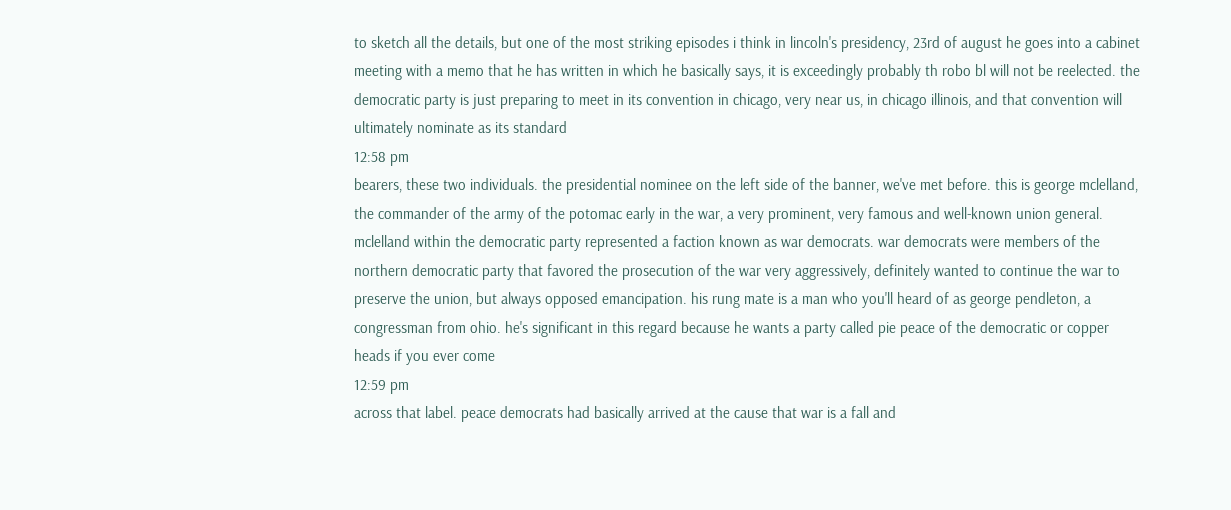to sketch all the details, but one of the most striking episodes i think in lincoln's presidency, 23rd of august he goes into a cabinet meeting with a memo that he has written in which he basically says, it is exceedingly probably th robo bl will not be reelected. the democratic party is just preparing to meet in its convention in chicago, very near us, in chicago illinois, and that convention will ultimately nominate as its standard
12:58 pm
bearers, these two individuals. the presidential nominee on the left side of the banner, we've met before. this is george mclelland, the commander of the army of the potomac early in the war, a very prominent, very famous and well-known union general. mclelland within the democratic party represented a faction known as war democrats. war democrats were members of the northern democratic party that favored the prosecution of the war very aggressively, definitely wanted to continue the war to preserve the union, but always opposed emancipation. his rung mate is a man who you'll heard of as george pendleton, a congressman from ohio. he's significant in this regard because he wants a party called pie peace of the democratic or copper heads if you ever come
12:59 pm
across that label. peace democrats had basically arrived at the cause that war is a fall and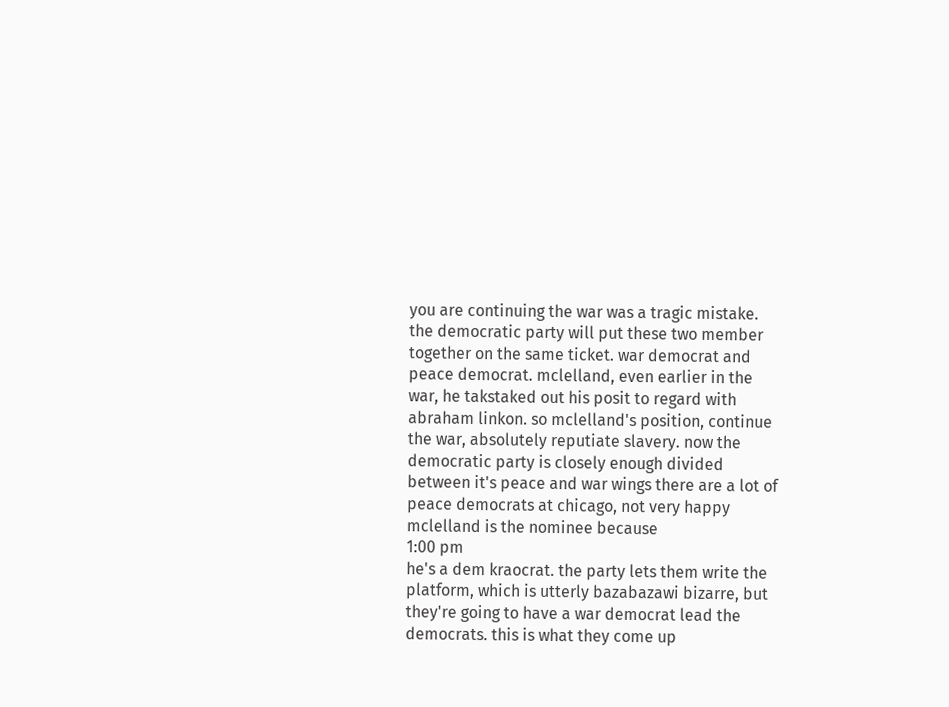you are continuing the war was a tragic mistake. the democratic party will put these two member together on the same ticket. war democrat and peace democrat. mclelland, even earlier in the war, he takstaked out his posit to regard with abraham linkon. so mclelland's position, continue the war, absolutely reputiate slavery. now the democratic party is closely enough divided between it's peace and war wings there are a lot of peace democrats at chicago, not very happy mclelland is the nominee because
1:00 pm
he's a dem kraocrat. the party lets them write the platform, which is utterly bazabazawi bizarre, but they're going to have a war democrat lead the democrats. this is what they come up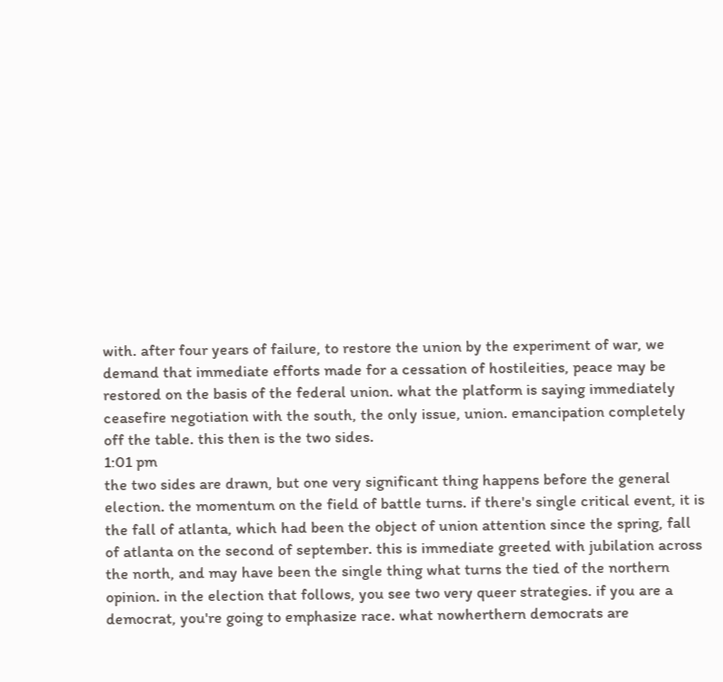with. after four years of failure, to restore the union by the experiment of war, we demand that immediate efforts made for a cessation of hostileities, peace may be restored on the basis of the federal union. what the platform is saying immediately ceasefire negotiation with the south, the only issue, union. emancipation completely off the table. this then is the two sides.
1:01 pm
the two sides are drawn, but one very significant thing happens before the general election. the momentum on the field of battle turns. if there's single critical event, it is the fall of atlanta, which had been the object of union attention since the spring, fall of atlanta on the second of september. this is immediate greeted with jubilation across the north, and may have been the single thing what turns the tied of the northern opinion. in the election that follows, you see two very queer strategies. if you are a democrat, you're going to emphasize race. what nowherthern democrats are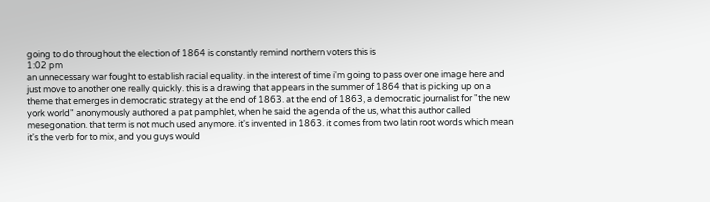going to do throughout the election of 1864 is constantly remind northern voters this is
1:02 pm
an unnecessary war fought to establish racial equality. in the interest of time i'm going to pass over one image here and just move to another one really quickly. this is a drawing that appears in the summer of 1864 that is picking up on a theme that emerges in democratic strategy at the end of 1863. at the end of 1863, a democratic journalist for "the new york world" anonymously authored a pat pamphlet, when he said the agenda of the us, what this author called mesegonation. that term is not much used anymore. it's invented in 1863. it comes from two latin root words which mean it's the verb for to mix, and you guys would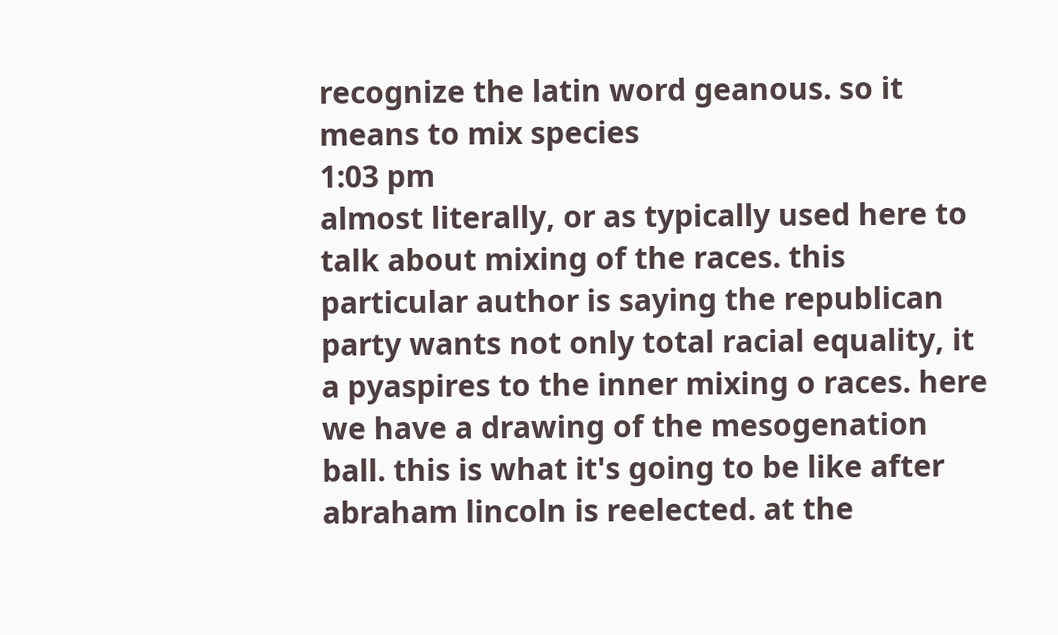recognize the latin word geanous. so it means to mix species
1:03 pm
almost literally, or as typically used here to talk about mixing of the races. this particular author is saying the republican party wants not only total racial equality, it a pyaspires to the inner mixing o races. here we have a drawing of the mesogenation ball. this is what it's going to be like after abraham lincoln is reelected. at the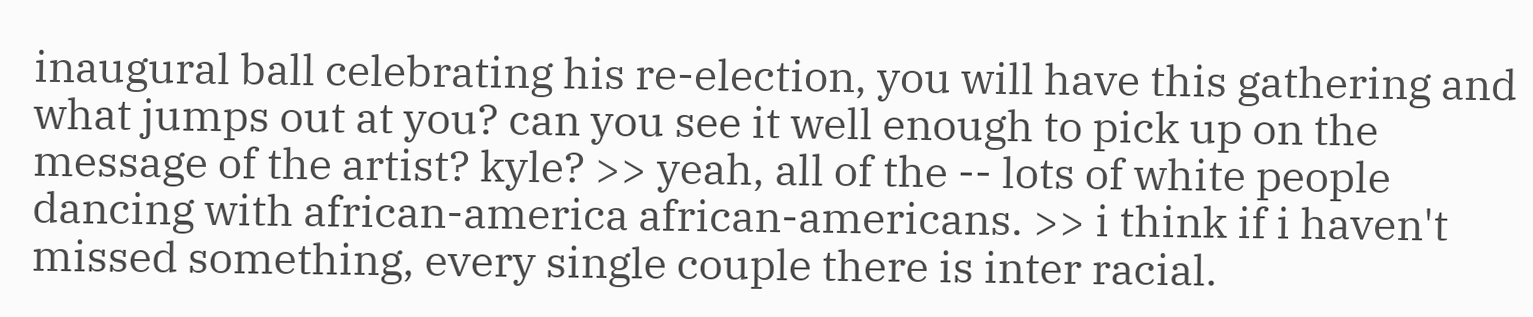inaugural ball celebrating his re-election, you will have this gathering and what jumps out at you? can you see it well enough to pick up on the message of the artist? kyle? >> yeah, all of the -- lots of white people dancing with african-america african-americans. >> i think if i haven't missed something, every single couple there is inter racial.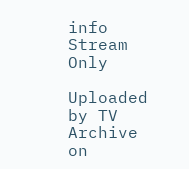info Stream Only

Uploaded by TV Archive on